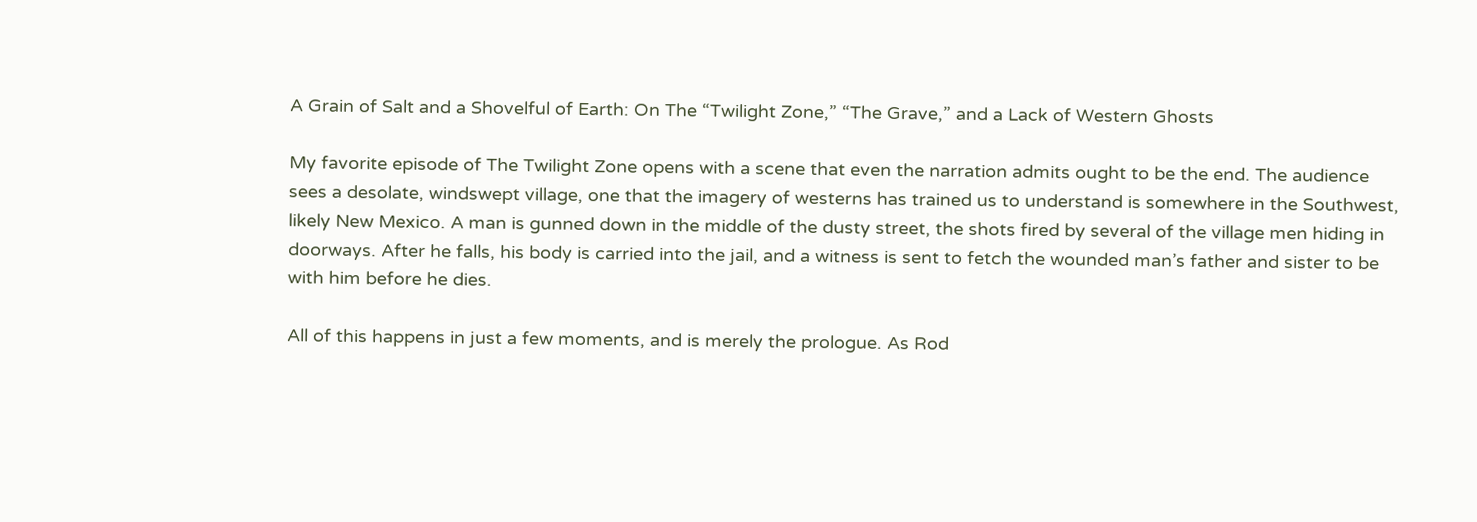A Grain of Salt and a Shovelful of Earth: On The “Twilight Zone,” “The Grave,” and a Lack of Western Ghosts

My favorite episode of The Twilight Zone opens with a scene that even the narration admits ought to be the end. The audience sees a desolate, windswept village, one that the imagery of westerns has trained us to understand is somewhere in the Southwest, likely New Mexico. A man is gunned down in the middle of the dusty street, the shots fired by several of the village men hiding in doorways. After he falls, his body is carried into the jail, and a witness is sent to fetch the wounded man’s father and sister to be with him before he dies.

All of this happens in just a few moments, and is merely the prologue. As Rod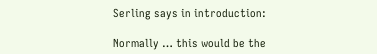Serling says in introduction:

Normally … this would be the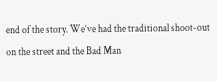end of the story. We’ve had the traditional shoot-out on the street and the Bad Man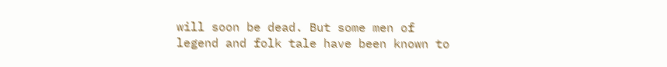will soon be dead. But some men of legend and folk tale have been known to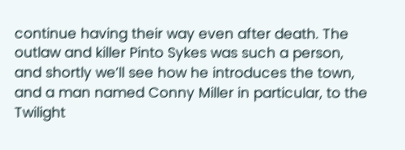continue having their way even after death. The outlaw and killer Pinto Sykes was such a person, and shortly we’ll see how he introduces the town, and a man named Conny Miller in particular, to the Twilight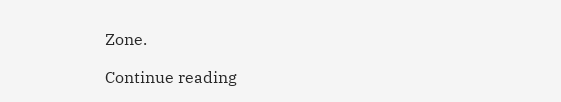Zone.

Continue reading